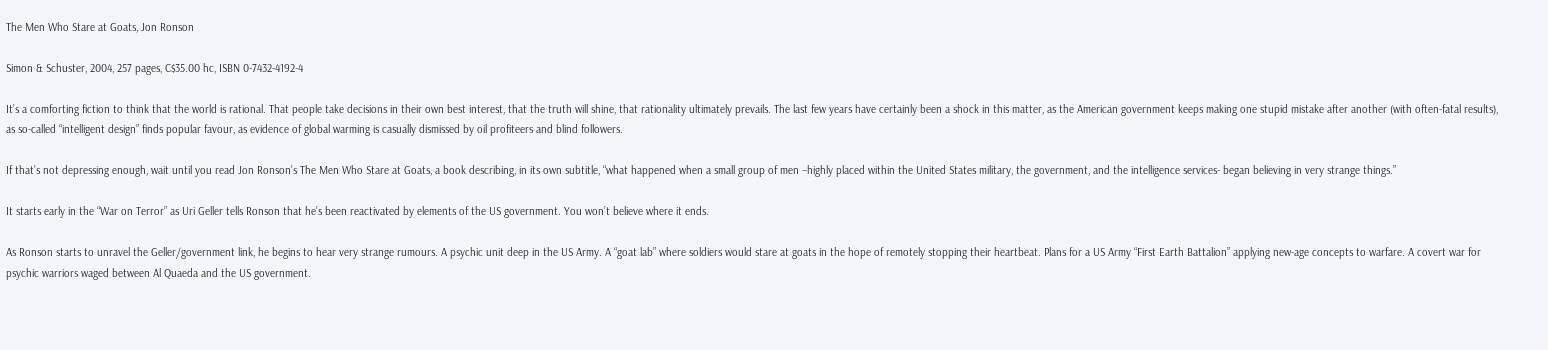The Men Who Stare at Goats, Jon Ronson

Simon & Schuster, 2004, 257 pages, C$35.00 hc, ISBN 0-7432-4192-4

It’s a comforting fiction to think that the world is rational. That people take decisions in their own best interest, that the truth will shine, that rationality ultimately prevails. The last few years have certainly been a shock in this matter, as the American government keeps making one stupid mistake after another (with often-fatal results), as so-called “intelligent design” finds popular favour, as evidence of global warming is casually dismissed by oil profiteers and blind followers.

If that’s not depressing enough, wait until you read Jon Ronson’s The Men Who Stare at Goats, a book describing, in its own subtitle, “what happened when a small group of men –highly placed within the United States military, the government, and the intelligence services- began believing in very strange things.”

It starts early in the “War on Terror” as Uri Geller tells Ronson that he’s been reactivated by elements of the US government. You won’t believe where it ends.

As Ronson starts to unravel the Geller/government link, he begins to hear very strange rumours. A psychic unit deep in the US Army. A “goat lab” where soldiers would stare at goats in the hope of remotely stopping their heartbeat. Plans for a US Army “First Earth Battalion” applying new-age concepts to warfare. A covert war for psychic warriors waged between Al Quaeda and the US government.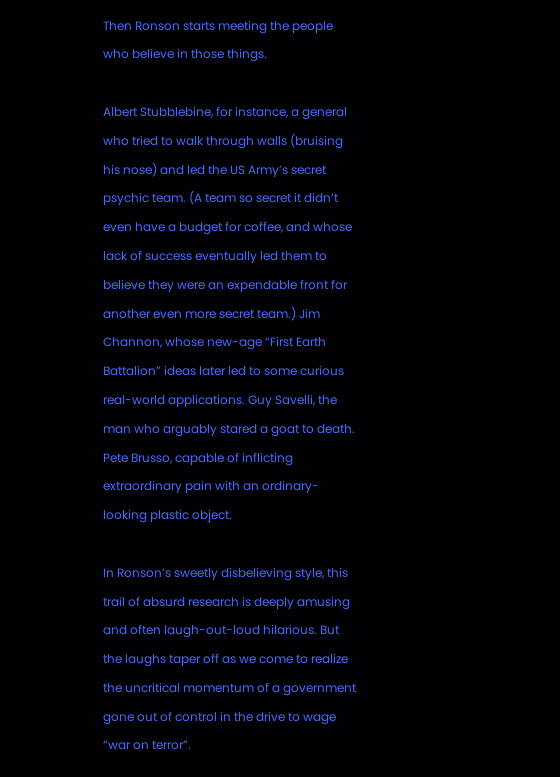Then Ronson starts meeting the people who believe in those things.

Albert Stubblebine, for instance, a general who tried to walk through walls (bruising his nose) and led the US Army’s secret psychic team. (A team so secret it didn’t even have a budget for coffee, and whose lack of success eventually led them to believe they were an expendable front for another even more secret team.) Jim Channon, whose new-age “First Earth Battalion” ideas later led to some curious real-world applications. Guy Savelli, the man who arguably stared a goat to death. Pete Brusso, capable of inflicting extraordinary pain with an ordinary-looking plastic object.

In Ronson’s sweetly disbelieving style, this trail of absurd research is deeply amusing and often laugh-out-loud hilarious. But the laughs taper off as we come to realize the uncritical momentum of a government gone out of control in the drive to wage “war on terror”.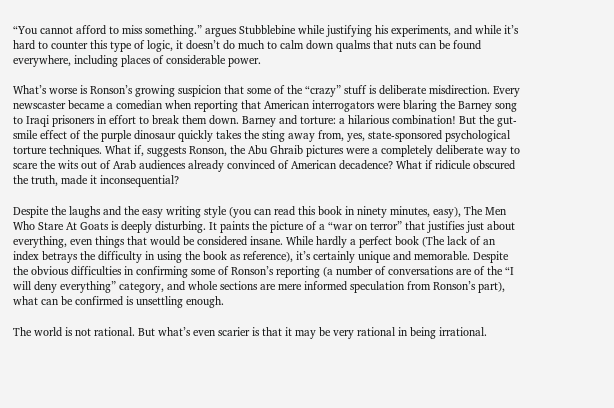“You cannot afford to miss something.” argues Stubblebine while justifying his experiments, and while it’s hard to counter this type of logic, it doesn’t do much to calm down qualms that nuts can be found everywhere, including places of considerable power.

What’s worse is Ronson’s growing suspicion that some of the “crazy” stuff is deliberate misdirection. Every newscaster became a comedian when reporting that American interrogators were blaring the Barney song to Iraqi prisoners in effort to break them down. Barney and torture: a hilarious combination! But the gut-smile effect of the purple dinosaur quickly takes the sting away from, yes, state-sponsored psychological torture techniques. What if, suggests Ronson, the Abu Ghraib pictures were a completely deliberate way to scare the wits out of Arab audiences already convinced of American decadence? What if ridicule obscured the truth, made it inconsequential?

Despite the laughs and the easy writing style (you can read this book in ninety minutes, easy), The Men Who Stare At Goats is deeply disturbing. It paints the picture of a “war on terror” that justifies just about everything, even things that would be considered insane. While hardly a perfect book (The lack of an index betrays the difficulty in using the book as reference), it’s certainly unique and memorable. Despite the obvious difficulties in confirming some of Ronson’s reporting (a number of conversations are of the “I will deny everything” category, and whole sections are mere informed speculation from Ronson’s part), what can be confirmed is unsettling enough.

The world is not rational. But what’s even scarier is that it may be very rational in being irrational.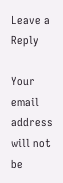Leave a Reply

Your email address will not be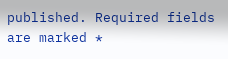published. Required fields are marked *